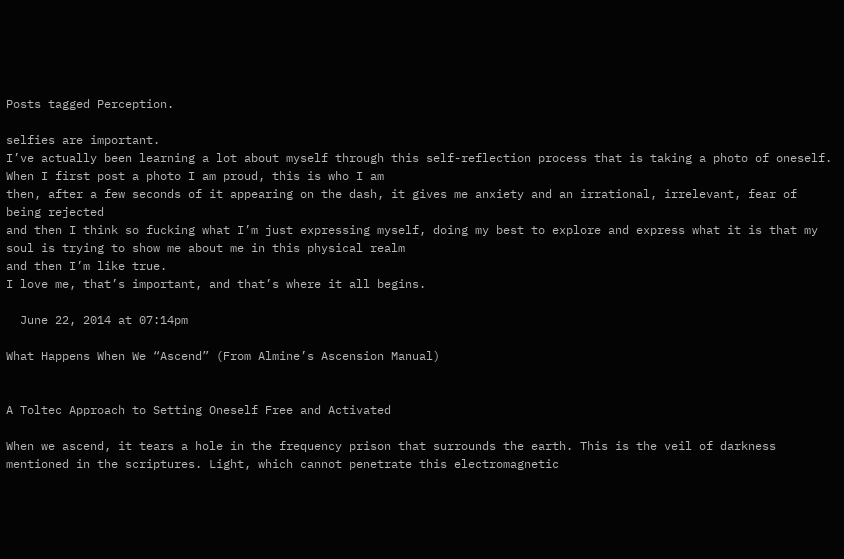Posts tagged Perception.

selfies are important.
I’ve actually been learning a lot about myself through this self-reflection process that is taking a photo of oneself.
When I first post a photo I am proud, this is who I am
then, after a few seconds of it appearing on the dash, it gives me anxiety and an irrational, irrelevant, fear of being rejected
and then I think so fucking what I’m just expressing myself, doing my best to explore and express what it is that my soul is trying to show me about me in this physical realm
and then I’m like true.
I love me, that’s important, and that’s where it all begins.

  June 22, 2014 at 07:14pm

What Happens When We “Ascend” (From Almine’s Ascension Manual)


A Toltec Approach to Setting Oneself Free and Activated

When we ascend, it tears a hole in the frequency prison that surrounds the earth. This is the veil of darkness mentioned in the scriptures. Light, which cannot penetrate this electromagnetic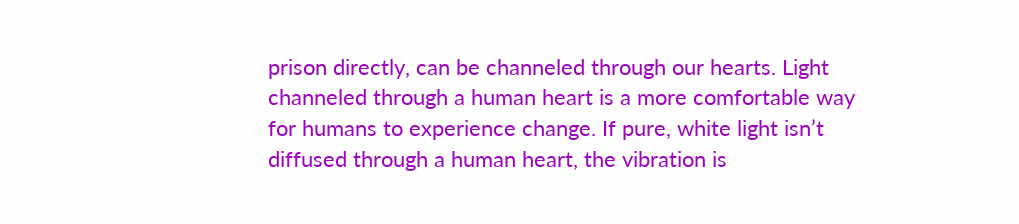prison directly, can be channeled through our hearts. Light channeled through a human heart is a more comfortable way for humans to experience change. If pure, white light isn’t diffused through a human heart, the vibration is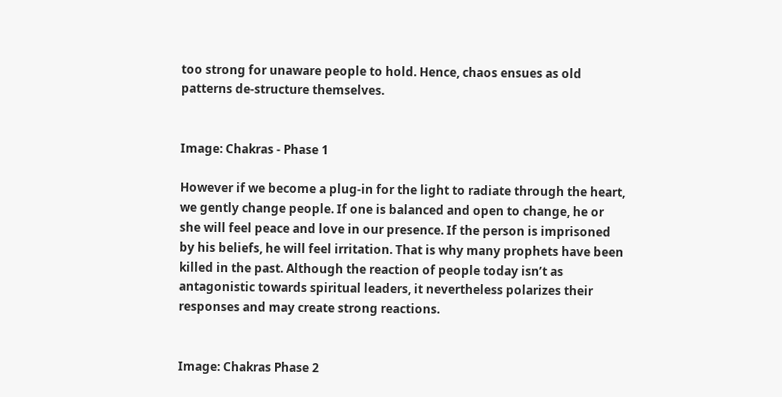too strong for unaware people to hold. Hence, chaos ensues as old patterns de-structure themselves.


Image: Chakras - Phase 1

However if we become a plug-in for the light to radiate through the heart, we gently change people. If one is balanced and open to change, he or she will feel peace and love in our presence. If the person is imprisoned by his beliefs, he will feel irritation. That is why many prophets have been killed in the past. Although the reaction of people today isn’t as antagonistic towards spiritual leaders, it nevertheless polarizes their responses and may create strong reactions.


Image: Chakras Phase 2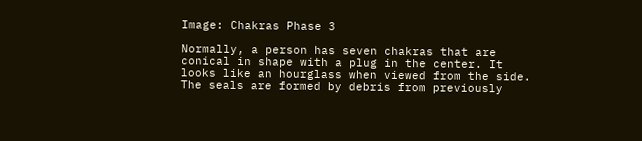Image: Chakras Phase 3

Normally, a person has seven chakras that are conical in shape with a plug in the center. It looks like an hourglass when viewed from the side. The seals are formed by debris from previously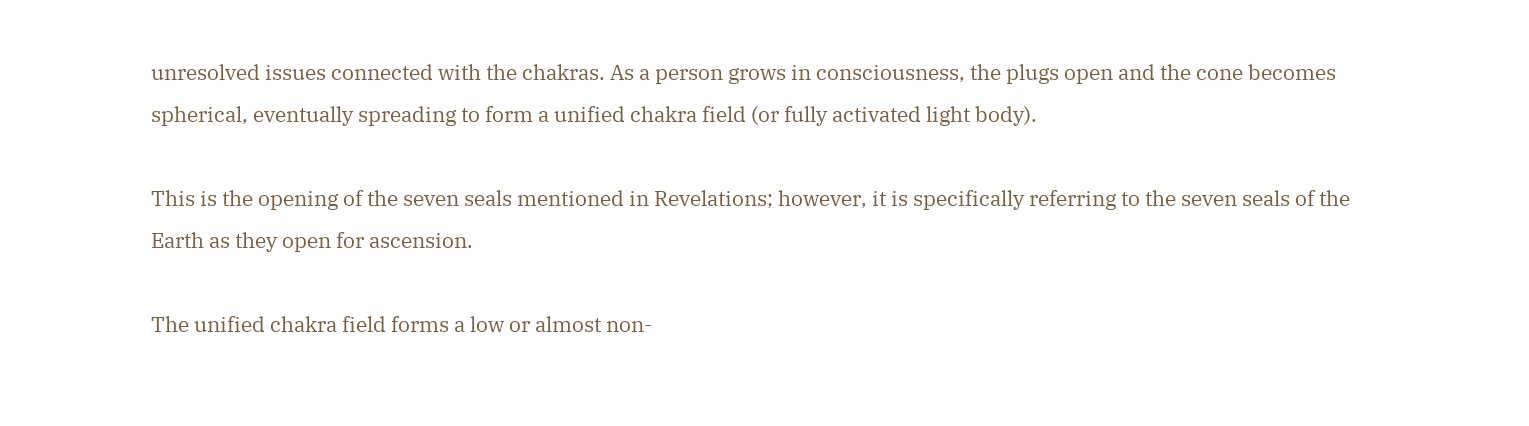unresolved issues connected with the chakras. As a person grows in consciousness, the plugs open and the cone becomes spherical, eventually spreading to form a unified chakra field (or fully activated light body).

This is the opening of the seven seals mentioned in Revelations; however, it is specifically referring to the seven seals of the Earth as they open for ascension.

The unified chakra field forms a low or almost non-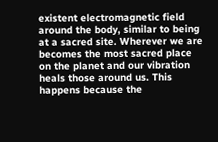existent electromagnetic field around the body, similar to being at a sacred site. Wherever we are becomes the most sacred place on the planet and our vibration heals those around us. This happens because the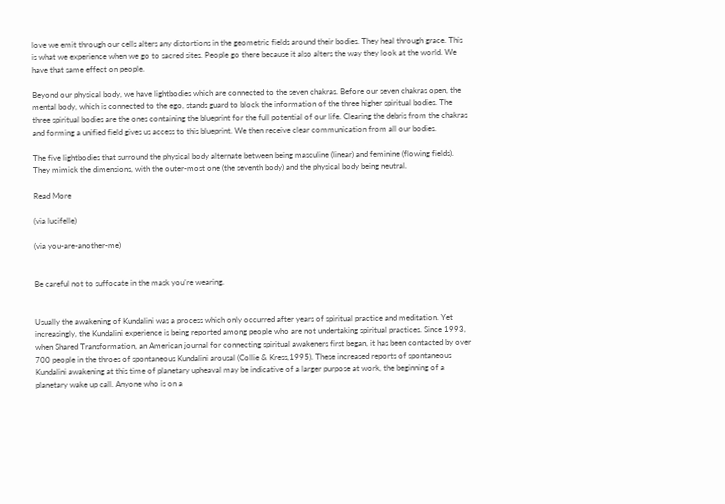love we emit through our cells alters any distortions in the geometric fields around their bodies. They heal through grace. This is what we experience when we go to sacred sites. People go there because it also alters the way they look at the world. We have that same effect on people.

Beyond our physical body, we have lightbodies which are connected to the seven chakras. Before our seven chakras open, the mental body, which is connected to the ego, stands guard to block the information of the three higher spiritual bodies. The three spiritual bodies are the ones containing the blueprint for the full potential of our life. Clearing the debris from the chakras and forming a unified field gives us access to this blueprint. We then receive clear communication from all our bodies.

The five lightbodies that surround the physical body alternate between being masculine (linear) and feminine (flowing fields). They mimick the dimensions, with the outer-most one (the seventh body) and the physical body being neutral.

Read More

(via lucifelle)

(via you-are-another-me)


Be careful not to suffocate in the mask you’re wearing.


Usually the awakening of Kundalini was a process which only occurred after years of spiritual practice and meditation. Yet increasingly, the Kundalini experience is being reported among people who are not undertaking spiritual practices. Since 1993, when Shared Transformation, an American journal for connecting spiritual awakeners first began, it has been contacted by over 700 people in the throes of spontaneous Kundalini arousal (Collie & Kress,1995). These increased reports of spontaneous Kundalini awakening at this time of planetary upheaval may be indicative of a larger purpose at work, the beginning of a planetary wake up call. Anyone who is on a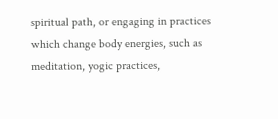spiritual path, or engaging in practices which change body energies, such as meditation, yogic practices,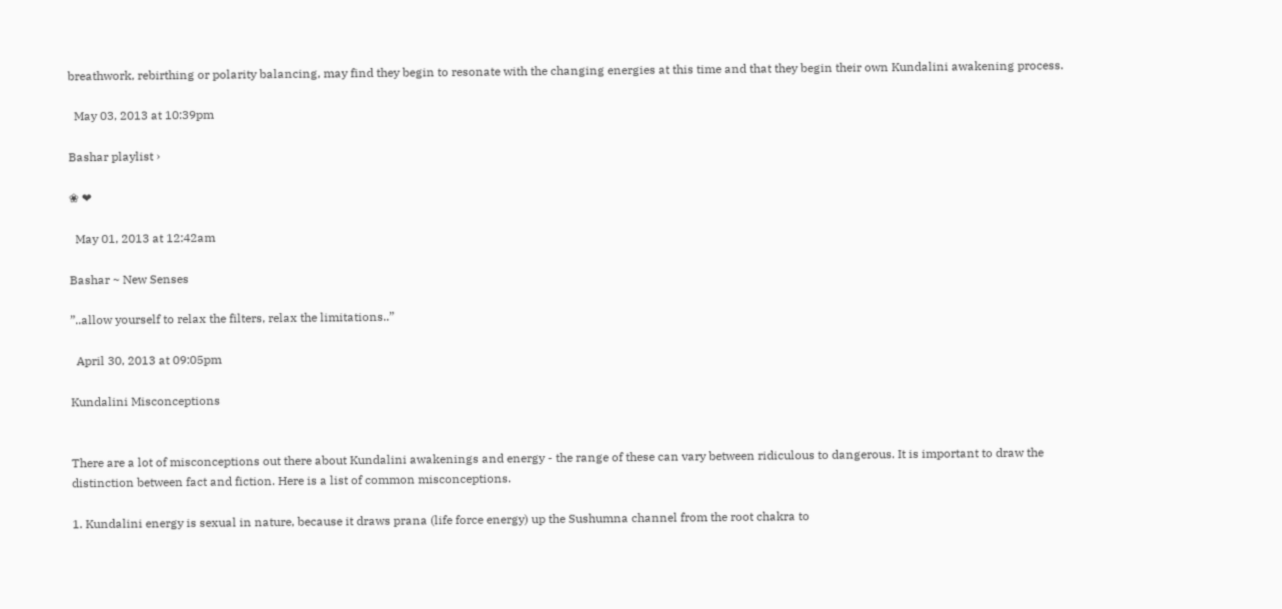breathwork, rebirthing or polarity balancing, may find they begin to resonate with the changing energies at this time and that they begin their own Kundalini awakening process.

  May 03, 2013 at 10:39pm

Bashar playlist ›

❀ ❤

  May 01, 2013 at 12:42am

Bashar ~ New Senses

”..allow yourself to relax the filters, relax the limitations..”

  April 30, 2013 at 09:05pm

Kundalini Misconceptions


There are a lot of misconceptions out there about Kundalini awakenings and energy - the range of these can vary between ridiculous to dangerous. It is important to draw the distinction between fact and fiction. Here is a list of common misconceptions.

1. Kundalini energy is sexual in nature, because it draws prana (life force energy) up the Sushumna channel from the root chakra to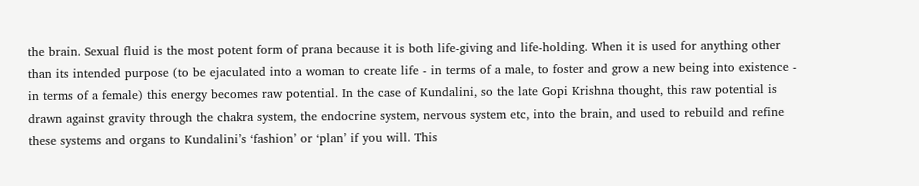the brain. Sexual fluid is the most potent form of prana because it is both life-giving and life-holding. When it is used for anything other than its intended purpose (to be ejaculated into a woman to create life - in terms of a male, to foster and grow a new being into existence - in terms of a female) this energy becomes raw potential. In the case of Kundalini, so the late Gopi Krishna thought, this raw potential is drawn against gravity through the chakra system, the endocrine system, nervous system etc, into the brain, and used to rebuild and refine these systems and organs to Kundalini’s ‘fashion’ or ‘plan’ if you will. This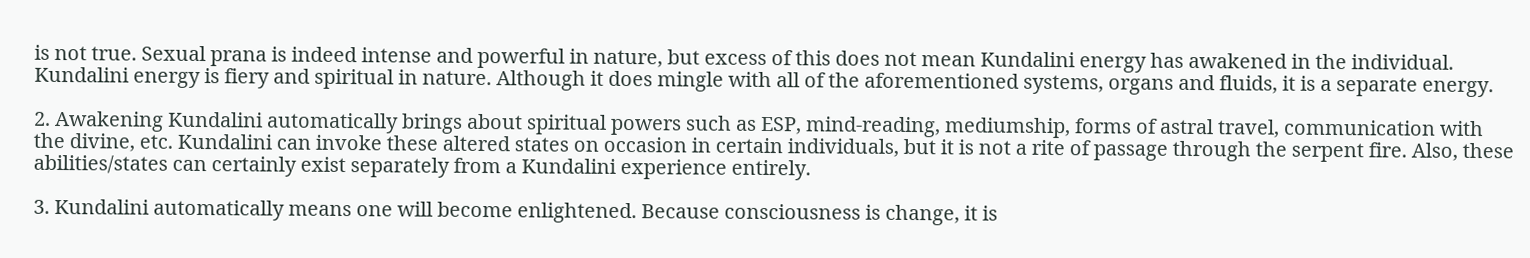is not true. Sexual prana is indeed intense and powerful in nature, but excess of this does not mean Kundalini energy has awakened in the individual. Kundalini energy is fiery and spiritual in nature. Although it does mingle with all of the aforementioned systems, organs and fluids, it is a separate energy.

2. Awakening Kundalini automatically brings about spiritual powers such as ESP, mind-reading, mediumship, forms of astral travel, communication with the divine, etc. Kundalini can invoke these altered states on occasion in certain individuals, but it is not a rite of passage through the serpent fire. Also, these abilities/states can certainly exist separately from a Kundalini experience entirely.

3. Kundalini automatically means one will become enlightened. Because consciousness is change, it is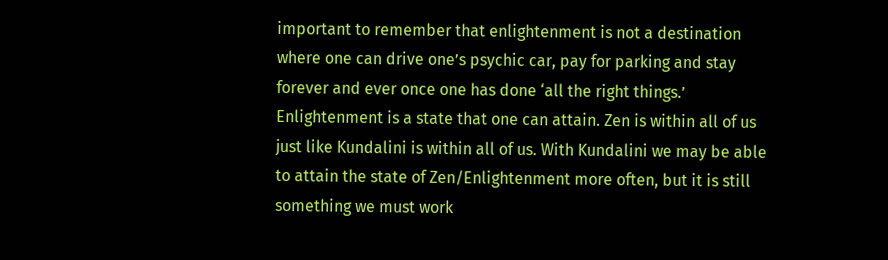important to remember that enlightenment is not a destination where one can drive one’s psychic car, pay for parking and stay forever and ever once one has done ‘all the right things.’ Enlightenment is a state that one can attain. Zen is within all of us just like Kundalini is within all of us. With Kundalini we may be able to attain the state of Zen/Enlightenment more often, but it is still something we must work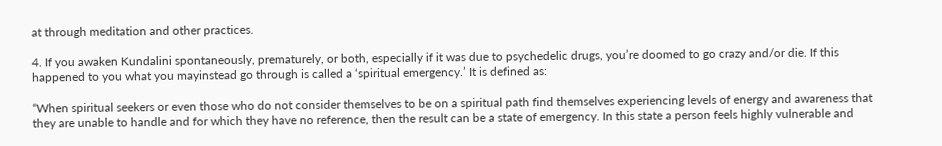at through meditation and other practices.

4. If you awaken Kundalini spontaneously, prematurely, or both, especially if it was due to psychedelic drugs, you’re doomed to go crazy and/or die. If this happened to you what you mayinstead go through is called a ‘spiritual emergency.’ It is defined as:

“When spiritual seekers or even those who do not consider themselves to be on a spiritual path find themselves experiencing levels of energy and awareness that they are unable to handle and for which they have no reference, then the result can be a state of emergency. In this state a person feels highly vulnerable and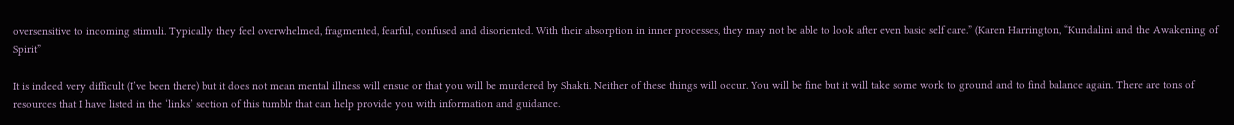oversensitive to incoming stimuli. Typically they feel overwhelmed, fragmented, fearful, confused and disoriented. With their absorption in inner processes, they may not be able to look after even basic self care.” (Karen Harrington, “Kundalini and the Awakening of Spirit”

It is indeed very difficult (I’ve been there) but it does not mean mental illness will ensue or that you will be murdered by Shakti. Neither of these things will occur. You will be fine but it will take some work to ground and to find balance again. There are tons of resources that I have listed in the ‘links’ section of this tumblr that can help provide you with information and guidance.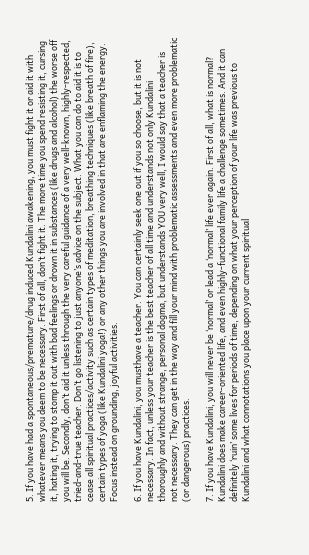5. If you have had a spontaneous/premature/drug induced Kundalini awakening, you must fight it or aid it with whatever means you deem to be necessary. First of all, don’t fight it. The more time you spend resisting it, cursing it, hating it, trying to stomp it out with bad feelings or drown it in substances (like drugs and alcohol) the worse off you will be. Secondly, don’t aid it unless through the very careful guidance of a very well-known, highly-respected, tried-and-true teacher. Don’t go listening to just anyone’s advice on the subject. What you can do to aid it is to cease all spiritual practices/activity such as certain types of meditation, breathing techniques (like breath of fire), certain types of yoga (like Kundalini yoga!) or any other things you are involved in that are enflaming the energy. Focus instead on grounding, joyful activities.

6. If you have Kundalini, you musthave a teacher. You can certainly seek one out if you so choose, but it is not necessary. In fact, unless your teacher is the best teacher of all time and understands not only Kundalini thoroughly and without strange, personal dogma, but understands YOU very well, I would say that a teacher is not necessary. They can get in the way and fill your mind with problematic assessments and even more problematic (or dangerous) practices.

7. If you have Kundalini, you will never be ‘normal’ or lead a ‘normal’ life ever again. First of all, what is normal? Kundalini does make career-oriented life, and even highly-functional family life a challenge sometimes. And it can definitely ‘ruin’ some lives for periods of time, depending on what your perception of your life was previous to Kundalini and what connotations you place upon your current spiritual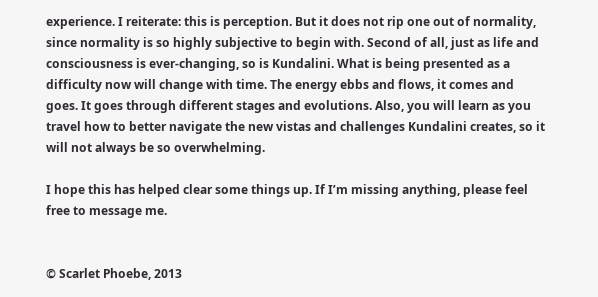experience. I reiterate: this is perception. But it does not rip one out of normality, since normality is so highly subjective to begin with. Second of all, just as life and consciousness is ever-changing, so is Kundalini. What is being presented as a difficulty now will change with time. The energy ebbs and flows, it comes and goes. It goes through different stages and evolutions. Also, you will learn as you travel how to better navigate the new vistas and challenges Kundalini creates, so it will not always be so overwhelming.

I hope this has helped clear some things up. If I’m missing anything, please feel free to message me.


© Scarlet Phoebe, 2013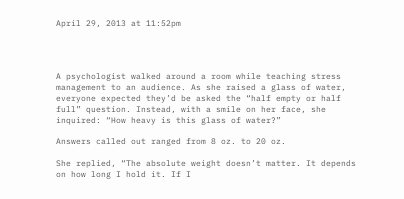April 29, 2013 at 11:52pm




A psychologist walked around a room while teaching stress management to an audience. As she raised a glass of water, everyone expected they’d be asked the “half empty or half full” question. Instead, with a smile on her face, she inquired: “How heavy is this glass of water?”

Answers called out ranged from 8 oz. to 20 oz.

She replied, “The absolute weight doesn’t matter. It depends on how long I hold it. If I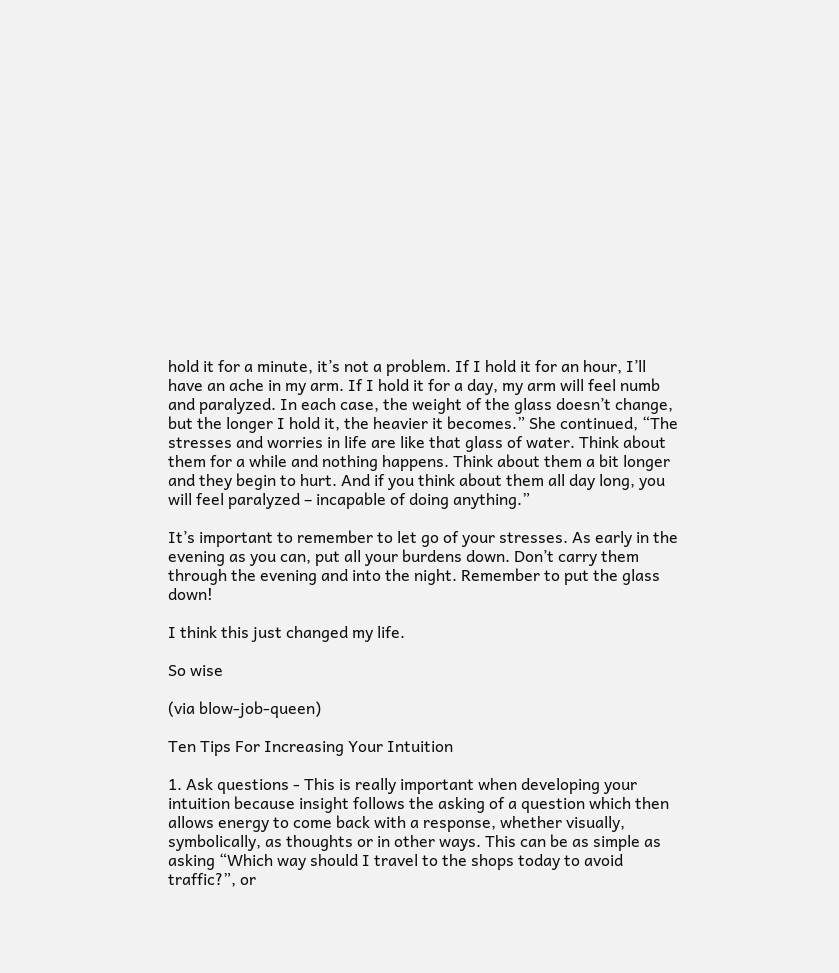hold it for a minute, it’s not a problem. If I hold it for an hour, I’ll have an ache in my arm. If I hold it for a day, my arm will feel numb and paralyzed. In each case, the weight of the glass doesn’t change, but the longer I hold it, the heavier it becomes.” She continued, “The stresses and worries in life are like that glass of water. Think about them for a while and nothing happens. Think about them a bit longer and they begin to hurt. And if you think about them all day long, you will feel paralyzed – incapable of doing anything.”

It’s important to remember to let go of your stresses. As early in the evening as you can, put all your burdens down. Don’t carry them through the evening and into the night. Remember to put the glass down!

I think this just changed my life.

So wise

(via blow-job-queen)

Ten Tips For Increasing Your Intuition

1. Ask questions - This is really important when developing your intuition because insight follows the asking of a question which then allows energy to come back with a response, whether visually, symbolically, as thoughts or in other ways. This can be as simple as asking “Which way should I travel to the shops today to avoid traffic?”, or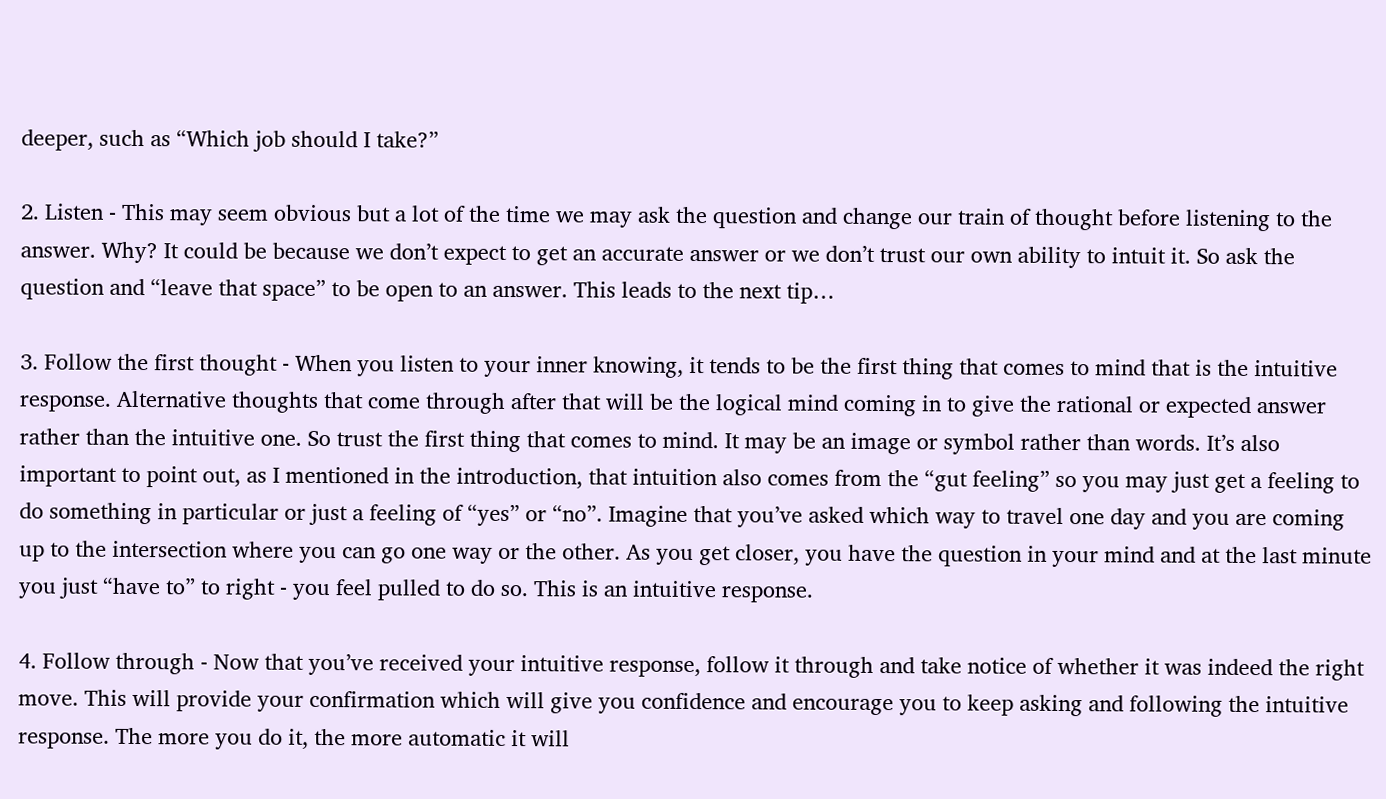deeper, such as “Which job should I take?”

2. Listen - This may seem obvious but a lot of the time we may ask the question and change our train of thought before listening to the answer. Why? It could be because we don’t expect to get an accurate answer or we don’t trust our own ability to intuit it. So ask the question and “leave that space” to be open to an answer. This leads to the next tip…

3. Follow the first thought - When you listen to your inner knowing, it tends to be the first thing that comes to mind that is the intuitive response. Alternative thoughts that come through after that will be the logical mind coming in to give the rational or expected answer rather than the intuitive one. So trust the first thing that comes to mind. It may be an image or symbol rather than words. It’s also important to point out, as I mentioned in the introduction, that intuition also comes from the “gut feeling” so you may just get a feeling to do something in particular or just a feeling of “yes” or “no”. Imagine that you’ve asked which way to travel one day and you are coming up to the intersection where you can go one way or the other. As you get closer, you have the question in your mind and at the last minute you just “have to” to right - you feel pulled to do so. This is an intuitive response.

4. Follow through - Now that you’ve received your intuitive response, follow it through and take notice of whether it was indeed the right move. This will provide your confirmation which will give you confidence and encourage you to keep asking and following the intuitive response. The more you do it, the more automatic it will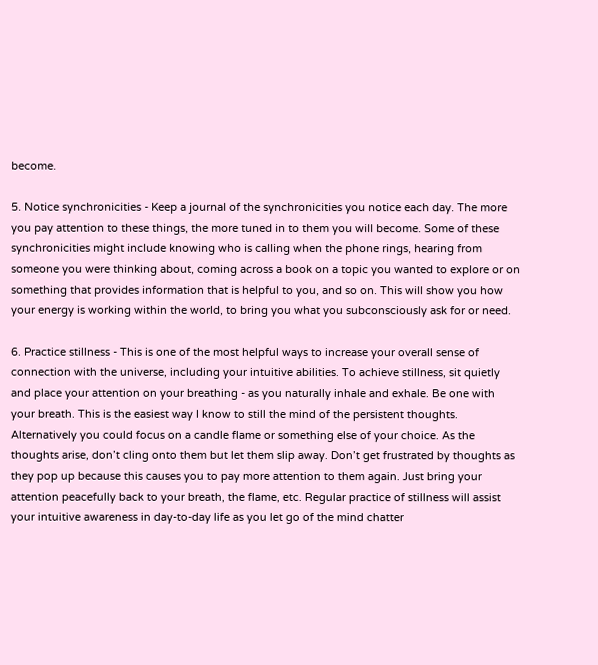become.

5. Notice synchronicities - Keep a journal of the synchronicities you notice each day. The more you pay attention to these things, the more tuned in to them you will become. Some of these synchronicities might include knowing who is calling when the phone rings, hearing from someone you were thinking about, coming across a book on a topic you wanted to explore or on something that provides information that is helpful to you, and so on. This will show you how your energy is working within the world, to bring you what you subconsciously ask for or need.

6. Practice stillness - This is one of the most helpful ways to increase your overall sense of connection with the universe, including your intuitive abilities. To achieve stillness, sit quietly and place your attention on your breathing - as you naturally inhale and exhale. Be one with your breath. This is the easiest way I know to still the mind of the persistent thoughts. Alternatively you could focus on a candle flame or something else of your choice. As the thoughts arise, don’t cling onto them but let them slip away. Don’t get frustrated by thoughts as they pop up because this causes you to pay more attention to them again. Just bring your attention peacefully back to your breath, the flame, etc. Regular practice of stillness will assist your intuitive awareness in day-to-day life as you let go of the mind chatter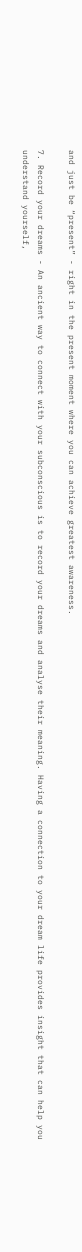and just be “present” - right in the present moment where you can achieve greatest awareness.

7. Record your dreams - An ancient way to connect with your subconscious is to record your dreams and analyse their meaning. Having a connection to your dream life provides insight that can help you understand yourself,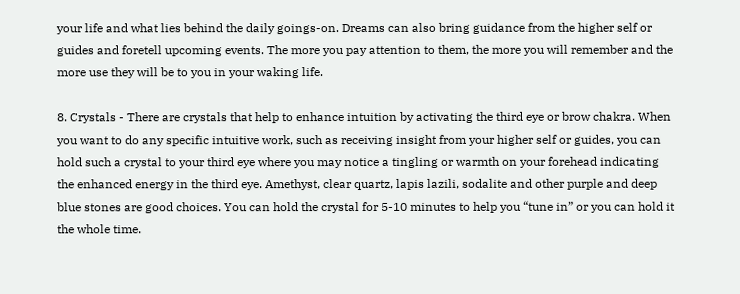your life and what lies behind the daily goings-on. Dreams can also bring guidance from the higher self or guides and foretell upcoming events. The more you pay attention to them, the more you will remember and the more use they will be to you in your waking life.

8. Crystals - There are crystals that help to enhance intuition by activating the third eye or brow chakra. When you want to do any specific intuitive work, such as receiving insight from your higher self or guides, you can hold such a crystal to your third eye where you may notice a tingling or warmth on your forehead indicating the enhanced energy in the third eye. Amethyst, clear quartz, lapis lazili, sodalite and other purple and deep blue stones are good choices. You can hold the crystal for 5-10 minutes to help you “tune in” or you can hold it the whole time.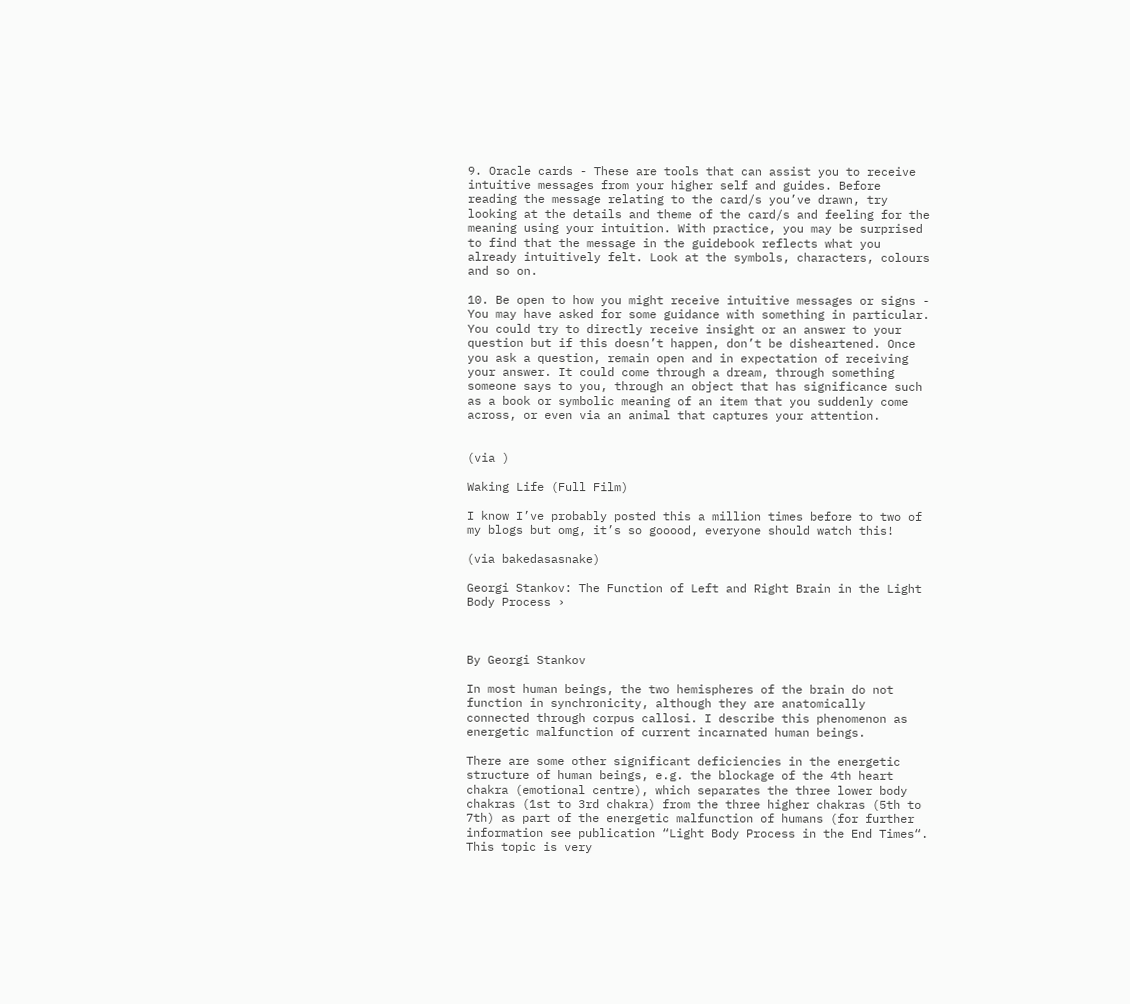9. Oracle cards - These are tools that can assist you to receive intuitive messages from your higher self and guides. Before reading the message relating to the card/s you’ve drawn, try looking at the details and theme of the card/s and feeling for the meaning using your intuition. With practice, you may be surprised to find that the message in the guidebook reflects what you already intuitively felt. Look at the symbols, characters, colours and so on.

10. Be open to how you might receive intuitive messages or signs - You may have asked for some guidance with something in particular. You could try to directly receive insight or an answer to your question but if this doesn’t happen, don’t be disheartened. Once you ask a question, remain open and in expectation of receiving your answer. It could come through a dream, through something someone says to you, through an object that has significance such as a book or symbolic meaning of an item that you suddenly come across, or even via an animal that captures your attention.


(via )

Waking Life (Full Film)

I know I’ve probably posted this a million times before to two of my blogs but omg, it’s so gooood, everyone should watch this!

(via bakedasasnake)

Georgi Stankov: The Function of Left and Right Brain in the Light Body Process ›



By Georgi Stankov

In most human beings, the two hemispheres of the brain do not function in synchronicity, although they are anatomically connected through corpus callosi. I describe this phenomenon as energetic malfunction of current incarnated human beings.

There are some other significant deficiencies in the energetic structure of human beings, e.g. the blockage of the 4th heart chakra (emotional centre), which separates the three lower body chakras (1st to 3rd chakra) from the three higher chakras (5th to 7th) as part of the energetic malfunction of humans (for further information see publication “Light Body Process in the End Times“. This topic is very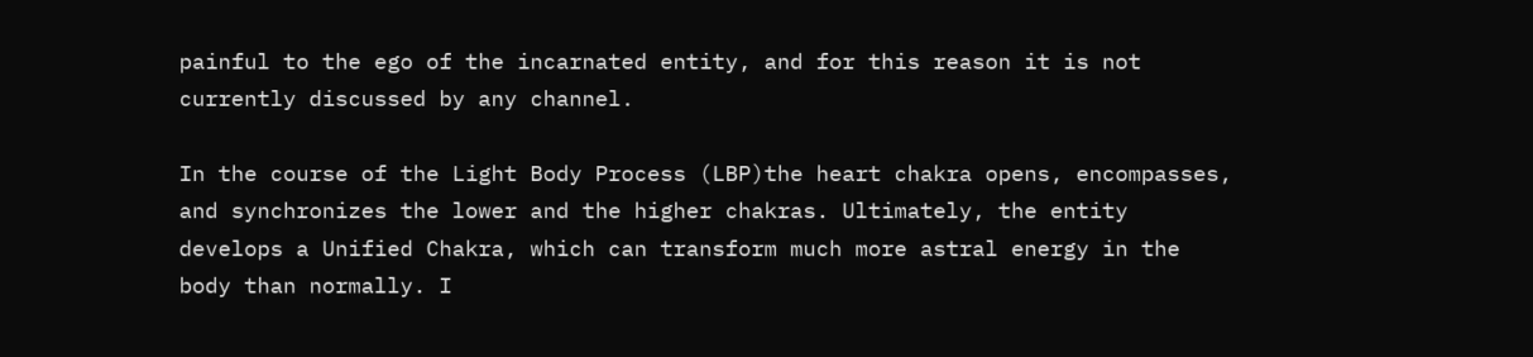painful to the ego of the incarnated entity, and for this reason it is not currently discussed by any channel.

In the course of the Light Body Process (LBP)the heart chakra opens, encompasses, and synchronizes the lower and the higher chakras. Ultimately, the entity develops a Unified Chakra, which can transform much more astral energy in the body than normally. I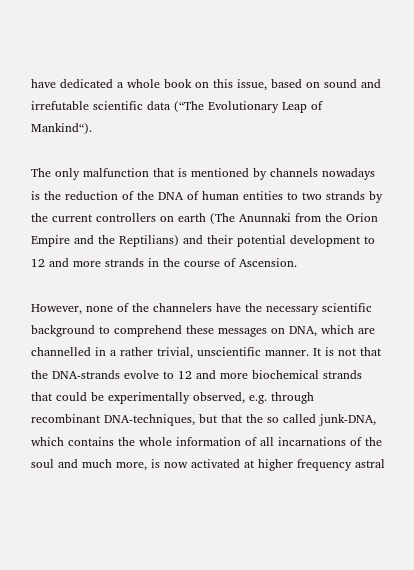have dedicated a whole book on this issue, based on sound and irrefutable scientific data (“The Evolutionary Leap of Mankind“).

The only malfunction that is mentioned by channels nowadays is the reduction of the DNA of human entities to two strands by the current controllers on earth (The Anunnaki from the Orion Empire and the Reptilians) and their potential development to 12 and more strands in the course of Ascension.

However, none of the channelers have the necessary scientific background to comprehend these messages on DNA, which are channelled in a rather trivial, unscientific manner. It is not that the DNA-strands evolve to 12 and more biochemical strands that could be experimentally observed, e.g. through recombinant DNA-techniques, but that the so called junk-DNA, which contains the whole information of all incarnations of the soul and much more, is now activated at higher frequency astral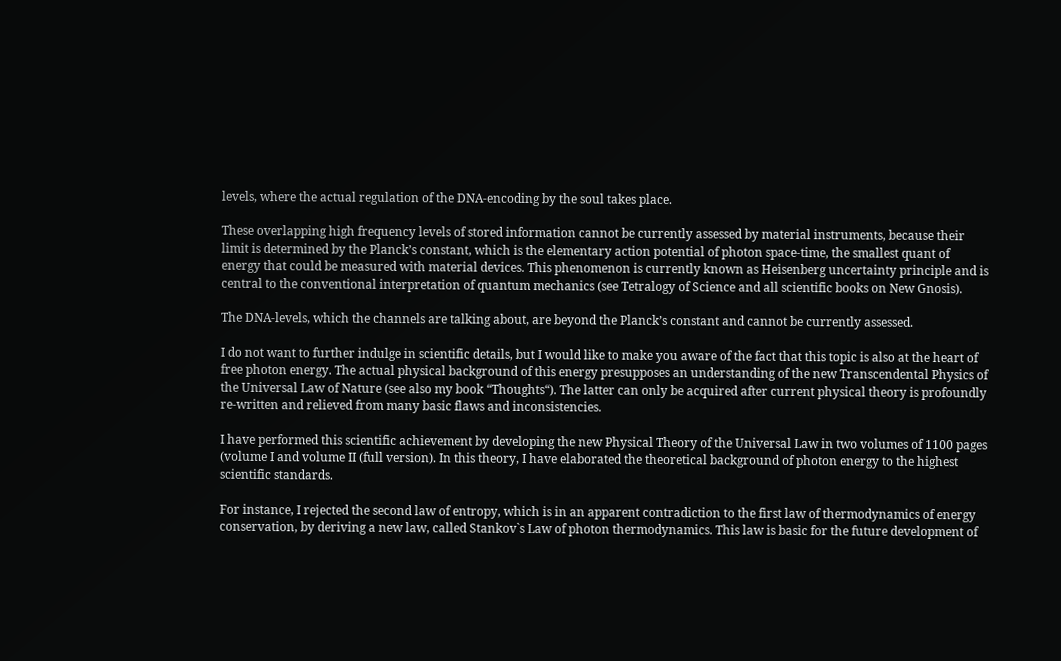levels, where the actual regulation of the DNA-encoding by the soul takes place.

These overlapping high frequency levels of stored information cannot be currently assessed by material instruments, because their limit is determined by the Planck’s constant, which is the elementary action potential of photon space-time, the smallest quant of energy that could be measured with material devices. This phenomenon is currently known as Heisenberg uncertainty principle and is central to the conventional interpretation of quantum mechanics (see Tetralogy of Science and all scientific books on New Gnosis).

The DNA-levels, which the channels are talking about, are beyond the Planck’s constant and cannot be currently assessed.

I do not want to further indulge in scientific details, but I would like to make you aware of the fact that this topic is also at the heart of free photon energy. The actual physical background of this energy presupposes an understanding of the new Transcendental Physics of the Universal Law of Nature (see also my book “Thoughts“). The latter can only be acquired after current physical theory is profoundly re-written and relieved from many basic flaws and inconsistencies.

I have performed this scientific achievement by developing the new Physical Theory of the Universal Law in two volumes of 1100 pages (volume I and volume II (full version). In this theory, I have elaborated the theoretical background of photon energy to the highest scientific standards.

For instance, I rejected the second law of entropy, which is in an apparent contradiction to the first law of thermodynamics of energy conservation, by deriving a new law, called Stankov`s Law of photon thermodynamics. This law is basic for the future development of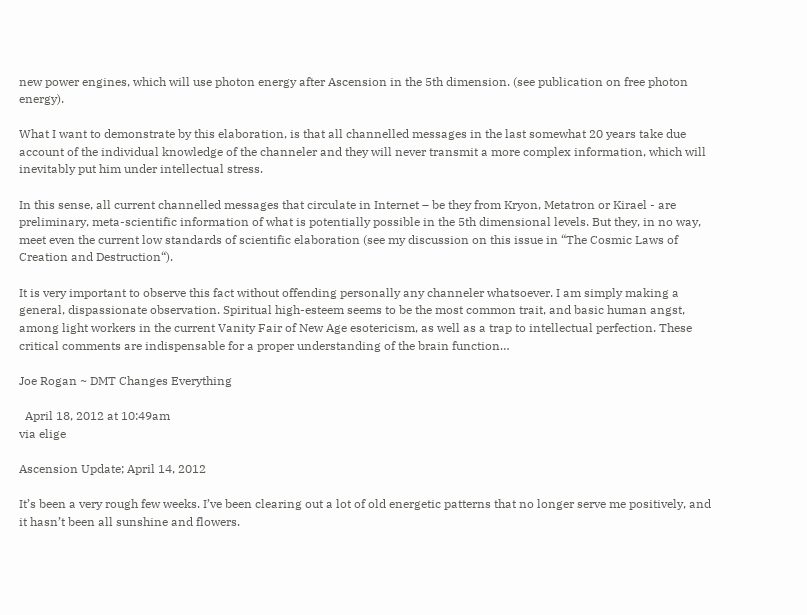new power engines, which will use photon energy after Ascension in the 5th dimension. (see publication on free photon energy).

What I want to demonstrate by this elaboration, is that all channelled messages in the last somewhat 20 years take due account of the individual knowledge of the channeler and they will never transmit a more complex information, which will inevitably put him under intellectual stress.

In this sense, all current channelled messages that circulate in Internet – be they from Kryon, Metatron or Kirael - are preliminary, meta-scientific information of what is potentially possible in the 5th dimensional levels. But they, in no way, meet even the current low standards of scientific elaboration (see my discussion on this issue in “The Cosmic Laws of Creation and Destruction“).

It is very important to observe this fact without offending personally any channeler whatsoever. I am simply making a general, dispassionate observation. Spiritual high-esteem seems to be the most common trait, and basic human angst, among light workers in the current Vanity Fair of New Age esotericism, as well as a trap to intellectual perfection. These critical comments are indispensable for a proper understanding of the brain function…

Joe Rogan ~ DMT Changes Everything

  April 18, 2012 at 10:49am
via elige

Ascension Update; April 14, 2012

It’s been a very rough few weeks. I’ve been clearing out a lot of old energetic patterns that no longer serve me positively, and it hasn’t been all sunshine and flowers.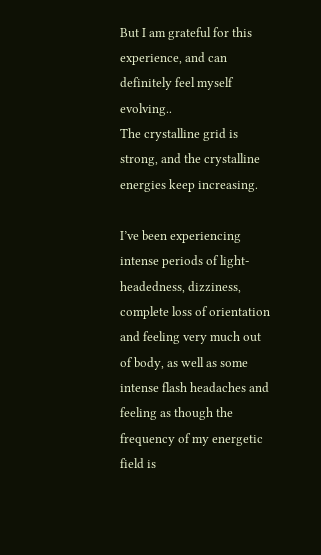But I am grateful for this experience, and can definitely feel myself evolving..
The crystalline grid is strong, and the crystalline energies keep increasing.

I’ve been experiencing intense periods of light-headedness, dizziness, complete loss of orientation and feeling very much out of body, as well as some intense flash headaches and feeling as though the frequency of my energetic field is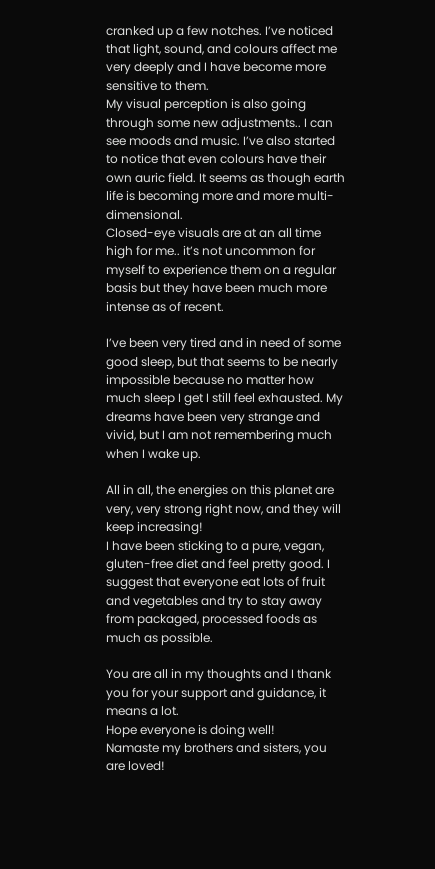cranked up a few notches. I’ve noticed that light, sound, and colours affect me very deeply and I have become more sensitive to them.
My visual perception is also going through some new adjustments.. I can see moods and music. I’ve also started to notice that even colours have their own auric field. It seems as though earth life is becoming more and more multi-dimensional.
Closed-eye visuals are at an all time high for me.. it’s not uncommon for myself to experience them on a regular basis but they have been much more intense as of recent.

I’ve been very tired and in need of some good sleep, but that seems to be nearly impossible because no matter how much sleep I get I still feel exhausted. My dreams have been very strange and vivid, but I am not remembering much when I wake up.

All in all, the energies on this planet are very, very strong right now, and they will keep increasing!
I have been sticking to a pure, vegan, gluten-free diet and feel pretty good. I suggest that everyone eat lots of fruit and vegetables and try to stay away from packaged, processed foods as much as possible.

You are all in my thoughts and I thank you for your support and guidance, it means a lot.
Hope everyone is doing well!
Namaste my brothers and sisters, you are loved!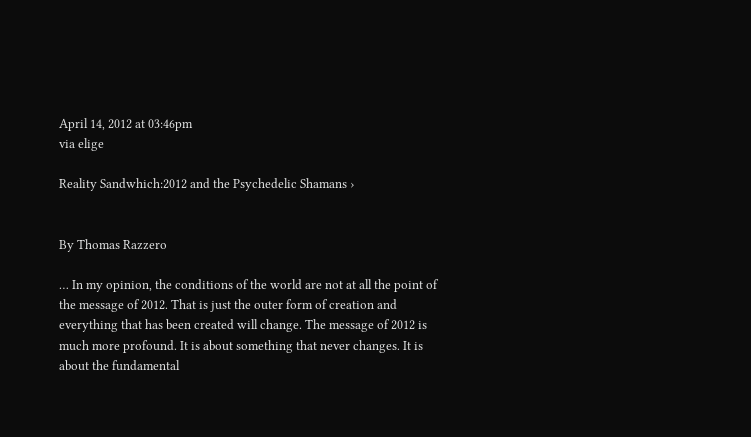April 14, 2012 at 03:46pm
via elige

Reality Sandwhich:2012 and the Psychedelic Shamans ›


By Thomas Razzero

… In my opinion, the conditions of the world are not at all the point of the message of 2012. That is just the outer form of creation and everything that has been created will change. The message of 2012 is much more profound. It is about something that never changes. It is about the fundamental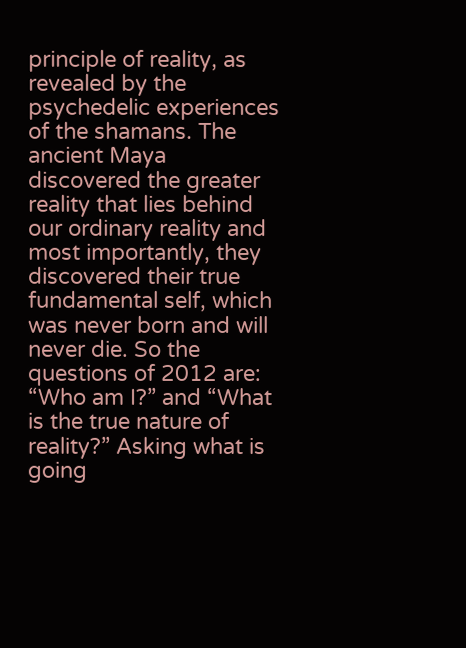principle of reality, as revealed by the psychedelic experiences of the shamans. The ancient Maya discovered the greater reality that lies behind our ordinary reality and most importantly, they discovered their true fundamental self, which was never born and will never die. So the questions of 2012 are: “Who am I?” and “What is the true nature of reality?” Asking what is going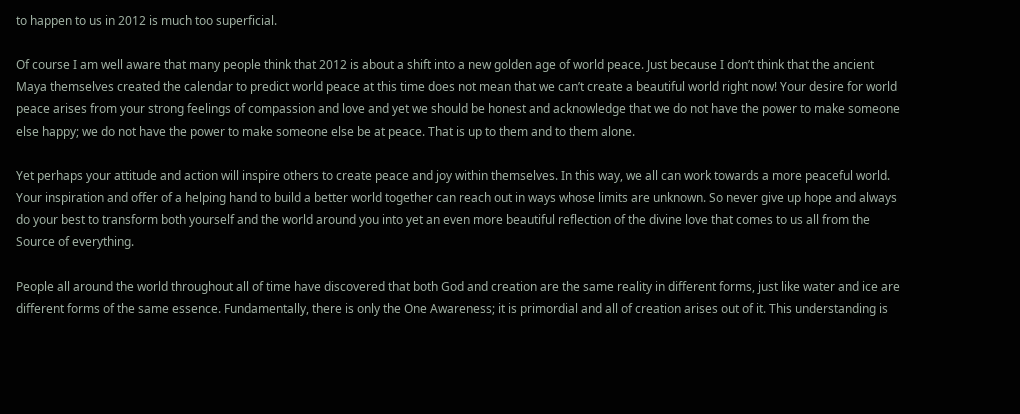to happen to us in 2012 is much too superficial.

Of course I am well aware that many people think that 2012 is about a shift into a new golden age of world peace. Just because I don’t think that the ancient Maya themselves created the calendar to predict world peace at this time does not mean that we can’t create a beautiful world right now! Your desire for world peace arises from your strong feelings of compassion and love and yet we should be honest and acknowledge that we do not have the power to make someone else happy; we do not have the power to make someone else be at peace. That is up to them and to them alone.

Yet perhaps your attitude and action will inspire others to create peace and joy within themselves. In this way, we all can work towards a more peaceful world. Your inspiration and offer of a helping hand to build a better world together can reach out in ways whose limits are unknown. So never give up hope and always do your best to transform both yourself and the world around you into yet an even more beautiful reflection of the divine love that comes to us all from the Source of everything.

People all around the world throughout all of time have discovered that both God and creation are the same reality in different forms, just like water and ice are different forms of the same essence. Fundamentally, there is only the One Awareness; it is primordial and all of creation arises out of it. This understanding is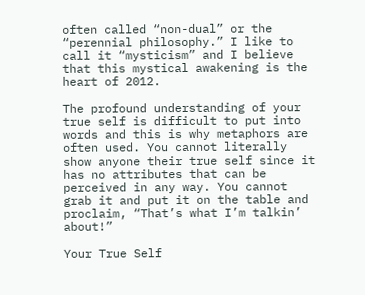often called “non-dual” or the “perennial philosophy.” I like to call it “mysticism” and I believe that this mystical awakening is the heart of 2012.

The profound understanding of your true self is difficult to put into words and this is why metaphors are often used. You cannot literally show anyone their true self since it has no attributes that can be perceived in any way. You cannot grab it and put it on the table and proclaim, “That’s what I’m talkin’ about!”

Your True Self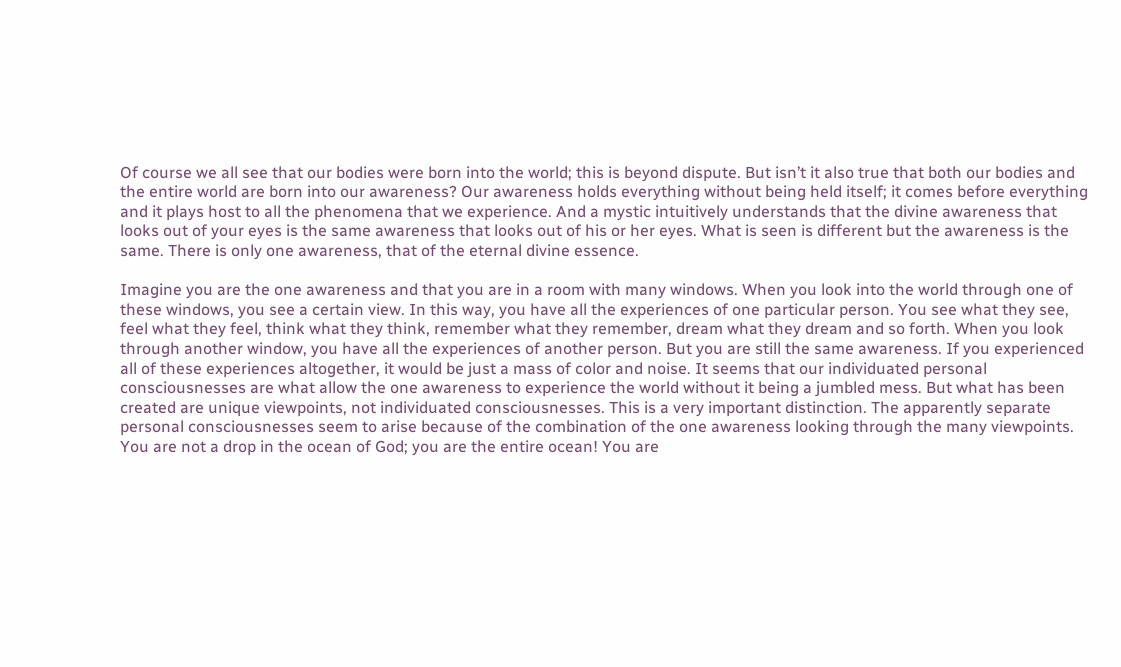Of course we all see that our bodies were born into the world; this is beyond dispute. But isn’t it also true that both our bodies and the entire world are born into our awareness? Our awareness holds everything without being held itself; it comes before everything and it plays host to all the phenomena that we experience. And a mystic intuitively understands that the divine awareness that looks out of your eyes is the same awareness that looks out of his or her eyes. What is seen is different but the awareness is the same. There is only one awareness, that of the eternal divine essence.

Imagine you are the one awareness and that you are in a room with many windows. When you look into the world through one of these windows, you see a certain view. In this way, you have all the experiences of one particular person. You see what they see, feel what they feel, think what they think, remember what they remember, dream what they dream and so forth. When you look through another window, you have all the experiences of another person. But you are still the same awareness. If you experienced all of these experiences altogether, it would be just a mass of color and noise. It seems that our individuated personal consciousnesses are what allow the one awareness to experience the world without it being a jumbled mess. But what has been created are unique viewpoints, not individuated consciousnesses. This is a very important distinction. The apparently separate personal consciousnesses seem to arise because of the combination of the one awareness looking through the many viewpoints. You are not a drop in the ocean of God; you are the entire ocean! You are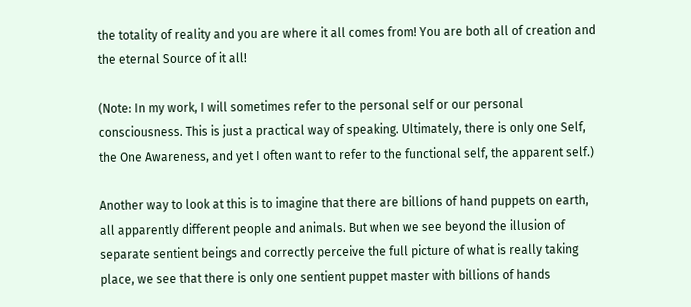the totality of reality and you are where it all comes from! You are both all of creation and the eternal Source of it all!

(Note: In my work, I will sometimes refer to the personal self or our personal consciousness. This is just a practical way of speaking. Ultimately, there is only one Self, the One Awareness, and yet I often want to refer to the functional self, the apparent self.)

Another way to look at this is to imagine that there are billions of hand puppets on earth, all apparently different people and animals. But when we see beyond the illusion of separate sentient beings and correctly perceive the full picture of what is really taking place, we see that there is only one sentient puppet master with billions of hands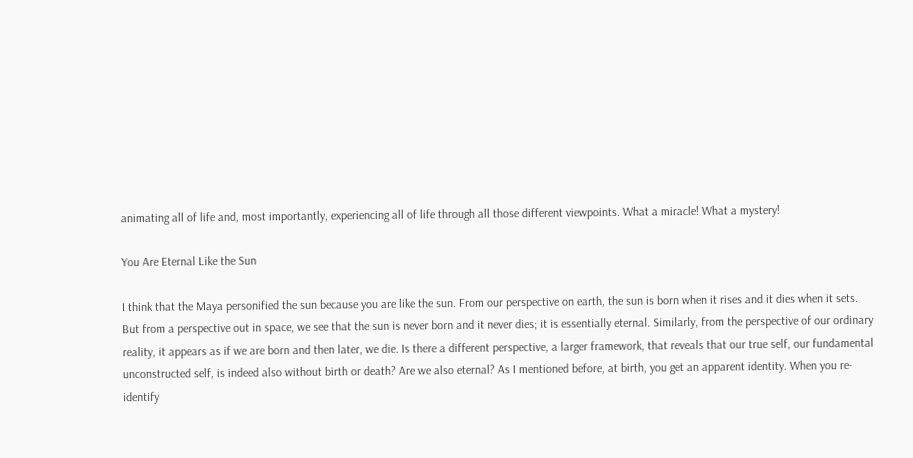animating all of life and, most importantly, experiencing all of life through all those different viewpoints. What a miracle! What a mystery!

You Are Eternal Like the Sun

I think that the Maya personified the sun because you are like the sun. From our perspective on earth, the sun is born when it rises and it dies when it sets. But from a perspective out in space, we see that the sun is never born and it never dies; it is essentially eternal. Similarly, from the perspective of our ordinary reality, it appears as if we are born and then later, we die. Is there a different perspective, a larger framework, that reveals that our true self, our fundamental unconstructed self, is indeed also without birth or death? Are we also eternal? As I mentioned before, at birth, you get an apparent identity. When you re-identify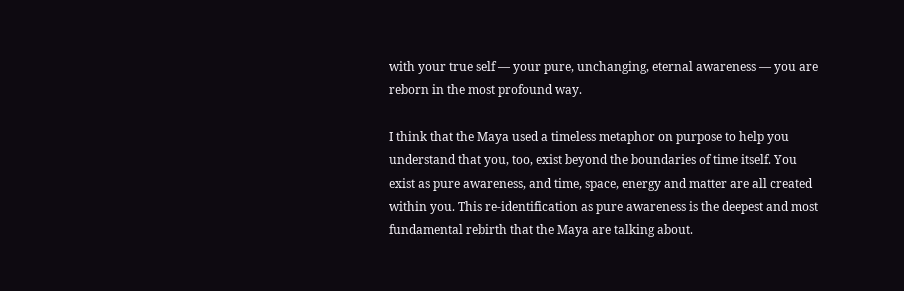with your true self — your pure, unchanging, eternal awareness — you are reborn in the most profound way.

I think that the Maya used a timeless metaphor on purpose to help you understand that you, too, exist beyond the boundaries of time itself. You exist as pure awareness, and time, space, energy and matter are all created within you. This re-identification as pure awareness is the deepest and most fundamental rebirth that the Maya are talking about.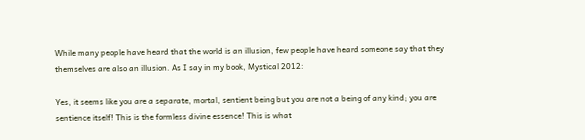While many people have heard that the world is an illusion, few people have heard someone say that they themselves are also an illusion. As I say in my book, Mystical 2012:

Yes, it seems like you are a separate, mortal, sentient being but you are not a being of any kind; you are sentience itself! This is the formless divine essence! This is what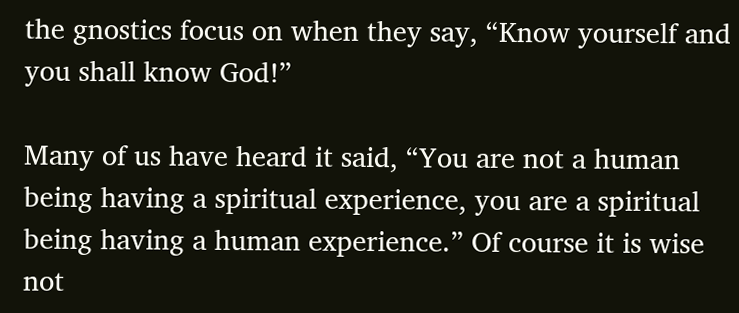the gnostics focus on when they say, “Know yourself and you shall know God!”

Many of us have heard it said, “You are not a human being having a spiritual experience, you are a spiritual being having a human experience.” Of course it is wise not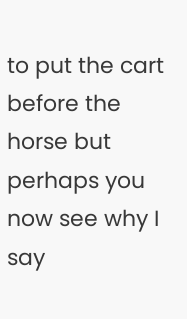to put the cart before the horse but perhaps you now see why I say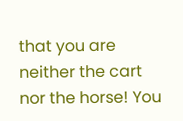that you are neither the cart nor the horse! You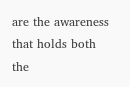are the awareness that holds both the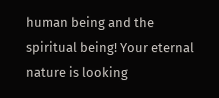human being and the spiritual being! Your eternal nature is looking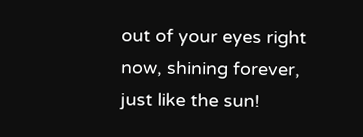out of your eyes right now, shining forever, just like the sun!